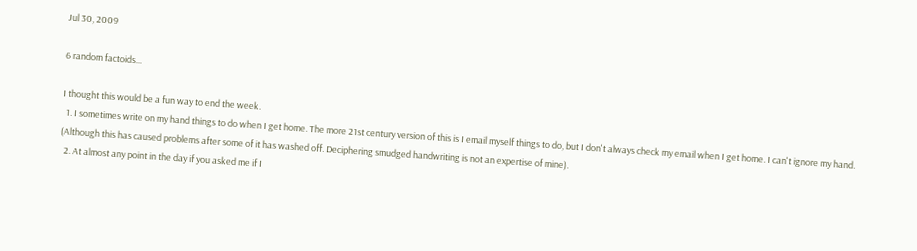Jul 30, 2009

6 random factoids...

I thought this would be a fun way to end the week.
  1. I sometimes write on my hand things to do when I get home. The more 21st century version of this is I email myself things to do, but I don't always check my email when I get home. I can't ignore my hand. (Although this has caused problems after some of it has washed off. Deciphering smudged handwriting is not an expertise of mine).
  2. At almost any point in the day if you asked me if I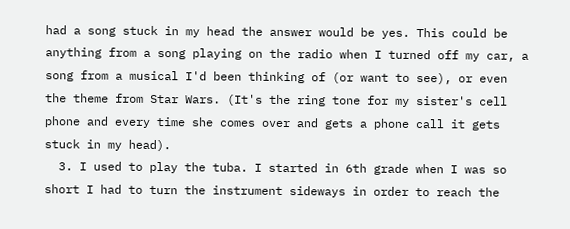had a song stuck in my head the answer would be yes. This could be anything from a song playing on the radio when I turned off my car, a song from a musical I'd been thinking of (or want to see), or even the theme from Star Wars. (It's the ring tone for my sister's cell phone and every time she comes over and gets a phone call it gets stuck in my head).
  3. I used to play the tuba. I started in 6th grade when I was so short I had to turn the instrument sideways in order to reach the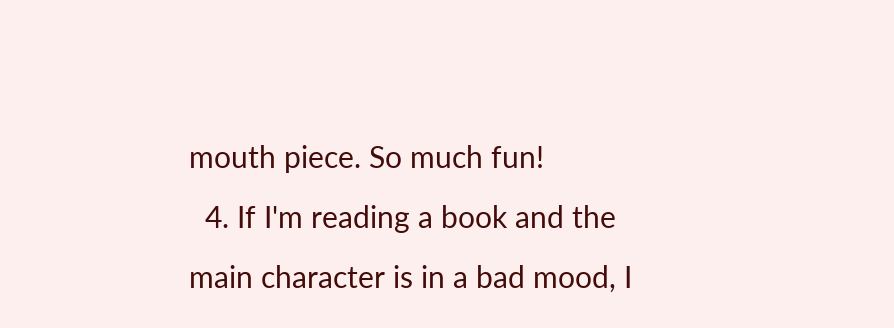mouth piece. So much fun!
  4. If I'm reading a book and the main character is in a bad mood, I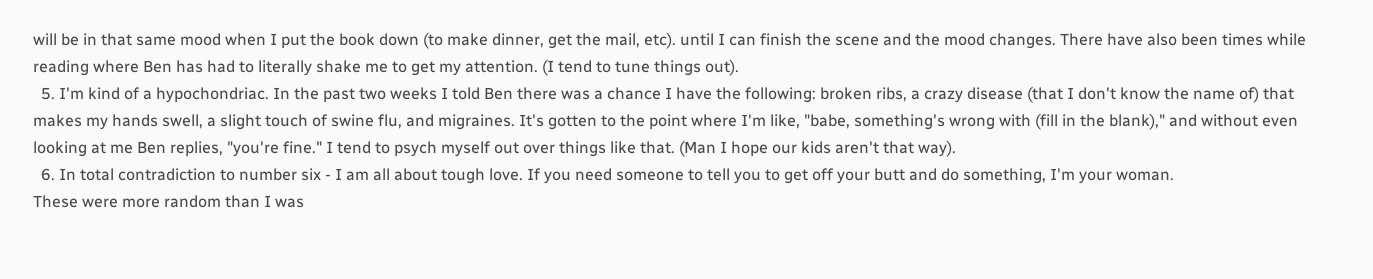will be in that same mood when I put the book down (to make dinner, get the mail, etc). until I can finish the scene and the mood changes. There have also been times while reading where Ben has had to literally shake me to get my attention. (I tend to tune things out).
  5. I'm kind of a hypochondriac. In the past two weeks I told Ben there was a chance I have the following: broken ribs, a crazy disease (that I don't know the name of) that makes my hands swell, a slight touch of swine flu, and migraines. It's gotten to the point where I'm like, "babe, something's wrong with (fill in the blank)," and without even looking at me Ben replies, "you're fine." I tend to psych myself out over things like that. (Man I hope our kids aren't that way).
  6. In total contradiction to number six - I am all about tough love. If you need someone to tell you to get off your butt and do something, I'm your woman.
These were more random than I was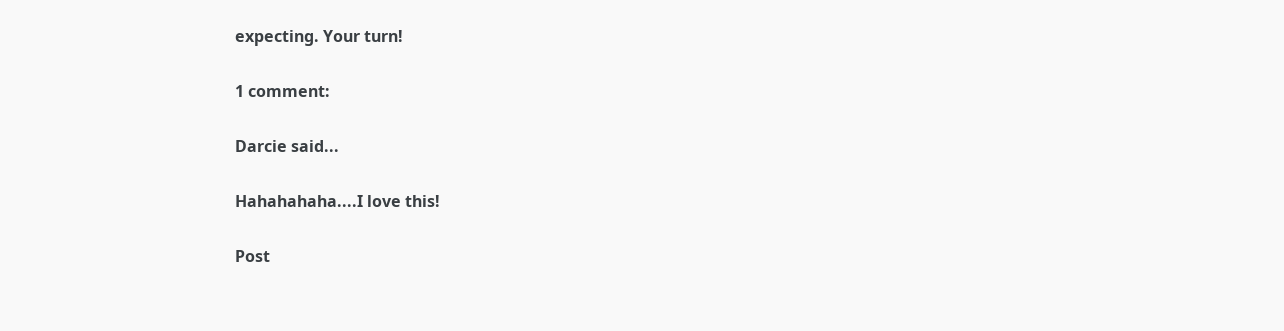expecting. Your turn!

1 comment:

Darcie said...

Hahahahaha....I love this!

Post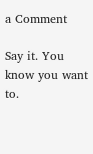a Comment

Say it. You know you want to.